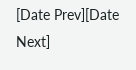[Date Prev][Date Next]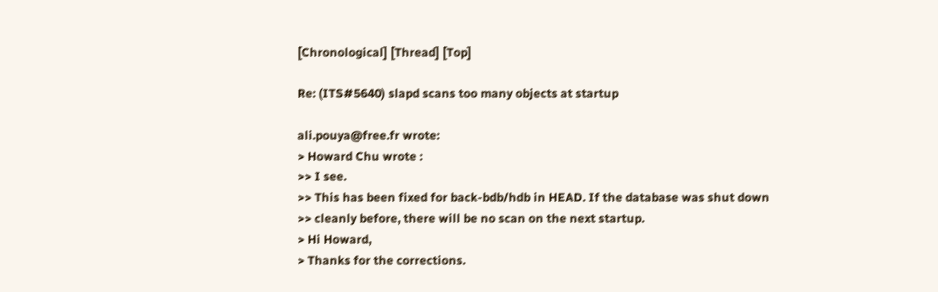[Chronological] [Thread] [Top]

Re: (ITS#5640) slapd scans too many objects at startup

ali.pouya@free.fr wrote:
> Howard Chu wrote :
>> I see.
>> This has been fixed for back-bdb/hdb in HEAD. If the database was shut down
>> cleanly before, there will be no scan on the next startup.
> Hi Howard,
> Thanks for the corrections.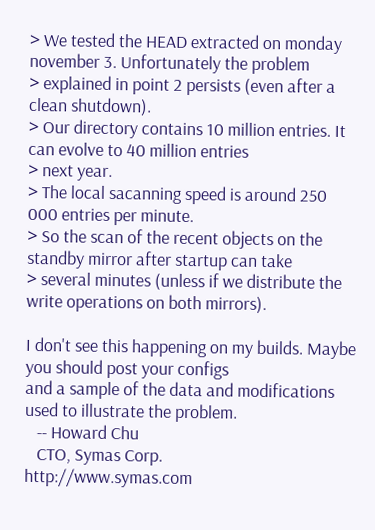> We tested the HEAD extracted on monday november 3. Unfortunately the problem
> explained in point 2 persists (even after a clean shutdown).
> Our directory contains 10 million entries. It can evolve to 40 million entries
> next year.
> The local sacanning speed is around 250 000 entries per minute.
> So the scan of the recent objects on the standby mirror after startup can take
> several minutes (unless if we distribute the write operations on both mirrors).

I don't see this happening on my builds. Maybe you should post your configs
and a sample of the data and modifications used to illustrate the problem.
   -- Howard Chu
   CTO, Symas Corp.           http://www.symas.com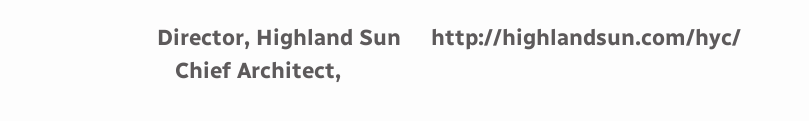Director, Highland Sun     http://highlandsun.com/hyc/
   Chief Architect,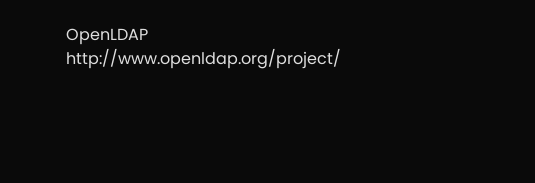OpenLDAP  http://www.openldap.org/project/